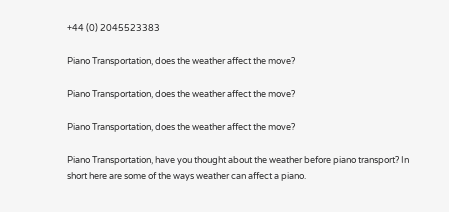+44 (0) 2045523383

Piano Transportation, does the weather affect the move?

Piano Transportation, does the weather affect the move?

Piano Transportation, does the weather affect the move?

Piano Transportation, have you thought about the weather before piano transport? In short here are some of the ways weather can affect a piano.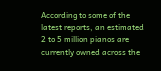According to some of the latest reports, an estimated 2 to 5 million pianos are currently owned across the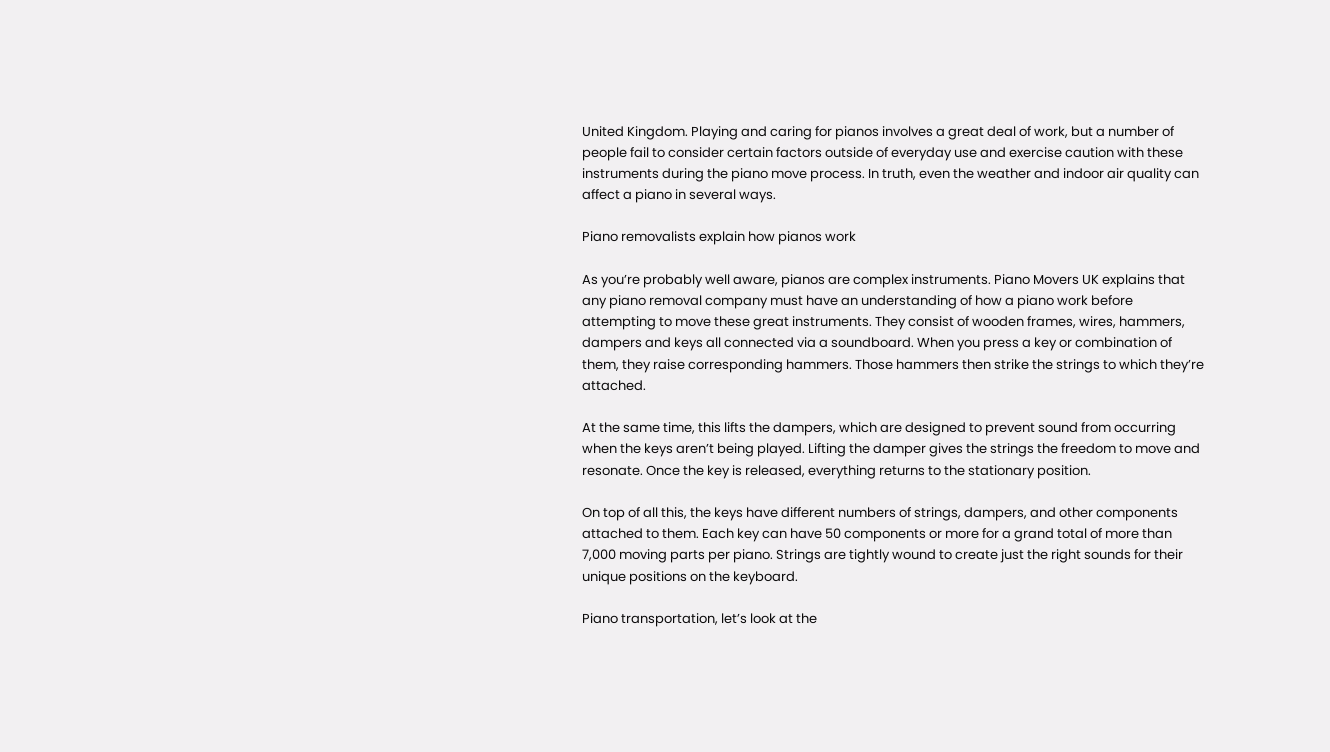United Kingdom. Playing and caring for pianos involves a great deal of work, but a number of people fail to consider certain factors outside of everyday use and exercise caution with these instruments during the piano move process. In truth, even the weather and indoor air quality can affect a piano in several ways.

Piano removalists explain how pianos work

As you’re probably well aware, pianos are complex instruments. Piano Movers UK explains that any piano removal company must have an understanding of how a piano work before attempting to move these great instruments. They consist of wooden frames, wires, hammers, dampers and keys all connected via a soundboard. When you press a key or combination of them, they raise corresponding hammers. Those hammers then strike the strings to which they’re attached.

At the same time, this lifts the dampers, which are designed to prevent sound from occurring when the keys aren’t being played. Lifting the damper gives the strings the freedom to move and resonate. Once the key is released, everything returns to the stationary position.

On top of all this, the keys have different numbers of strings, dampers, and other components attached to them. Each key can have 50 components or more for a grand total of more than 7,000 moving parts per piano. Strings are tightly wound to create just the right sounds for their unique positions on the keyboard.

Piano transportation, let’s look at the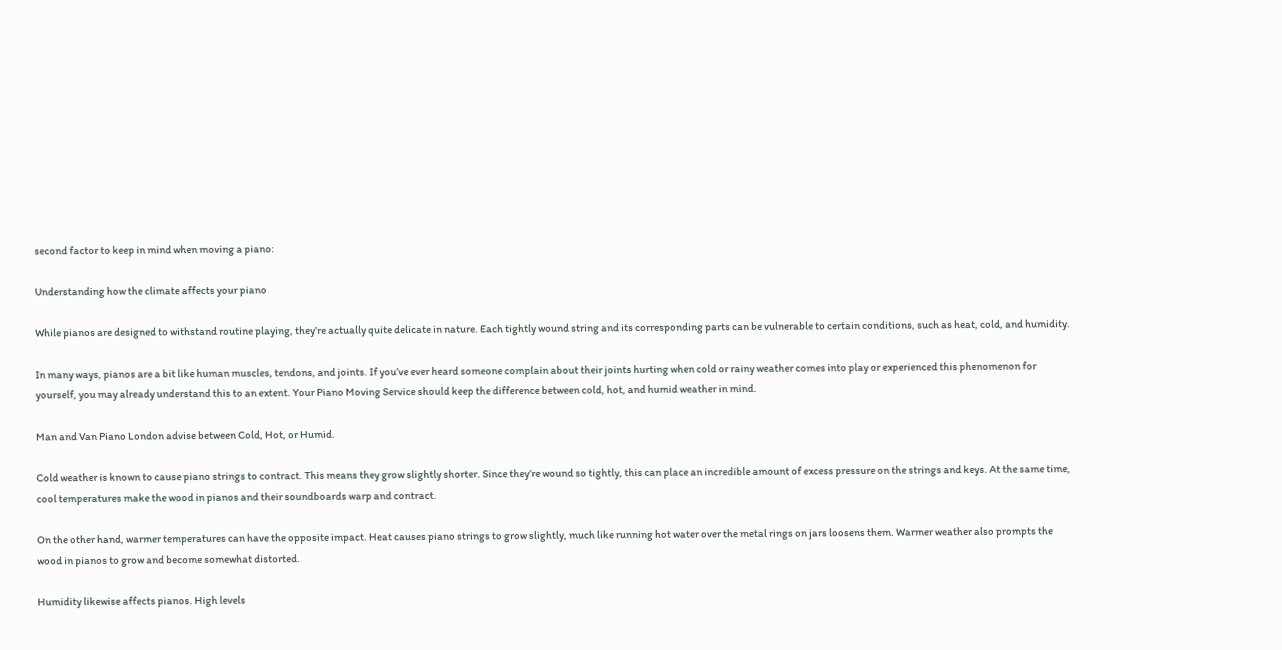second factor to keep in mind when moving a piano:

Understanding how the climate affects your piano

While pianos are designed to withstand routine playing, they’re actually quite delicate in nature. Each tightly wound string and its corresponding parts can be vulnerable to certain conditions, such as heat, cold, and humidity.

In many ways, pianos are a bit like human muscles, tendons, and joints. If you’ve ever heard someone complain about their joints hurting when cold or rainy weather comes into play or experienced this phenomenon for yourself, you may already understand this to an extent. Your Piano Moving Service should keep the difference between cold, hot, and humid weather in mind.

Man and Van Piano London advise between Cold, Hot, or Humid.

Cold weather is known to cause piano strings to contract. This means they grow slightly shorter. Since they’re wound so tightly, this can place an incredible amount of excess pressure on the strings and keys. At the same time, cool temperatures make the wood in pianos and their soundboards warp and contract.

On the other hand, warmer temperatures can have the opposite impact. Heat causes piano strings to grow slightly, much like running hot water over the metal rings on jars loosens them. Warmer weather also prompts the wood in pianos to grow and become somewhat distorted.

Humidity likewise affects pianos. High levels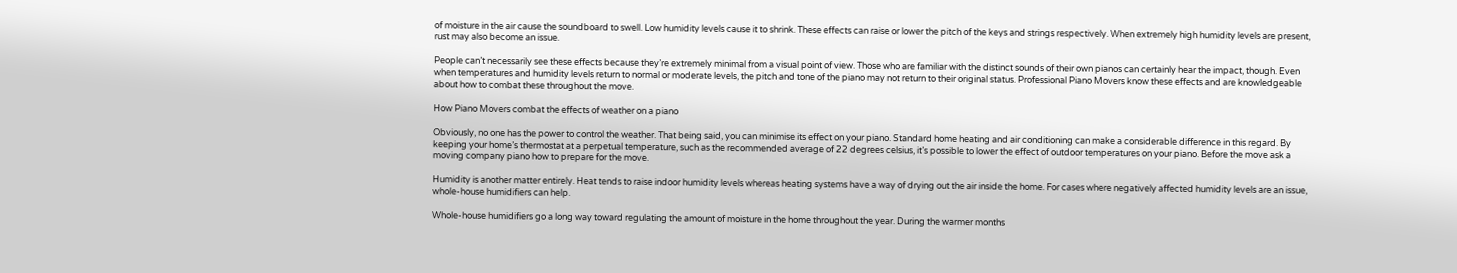of moisture in the air cause the soundboard to swell. Low humidity levels cause it to shrink. These effects can raise or lower the pitch of the keys and strings respectively. When extremely high humidity levels are present, rust may also become an issue.

People can’t necessarily see these effects because they’re extremely minimal from a visual point of view. Those who are familiar with the distinct sounds of their own pianos can certainly hear the impact, though. Even when temperatures and humidity levels return to normal or moderate levels, the pitch and tone of the piano may not return to their original status. Professional Piano Movers know these effects and are knowledgeable about how to combat these throughout the move.

How Piano Movers combat the effects of weather on a piano

Obviously, no one has the power to control the weather. That being said, you can minimise its effect on your piano. Standard home heating and air conditioning can make a considerable difference in this regard. By keeping your home’s thermostat at a perpetual temperature, such as the recommended average of 22 degrees celsius, it’s possible to lower the effect of outdoor temperatures on your piano. Before the move ask a moving company piano how to prepare for the move.

Humidity is another matter entirely. Heat tends to raise indoor humidity levels whereas heating systems have a way of drying out the air inside the home. For cases where negatively affected humidity levels are an issue, whole-house humidifiers can help.

Whole-house humidifiers go a long way toward regulating the amount of moisture in the home throughout the year. During the warmer months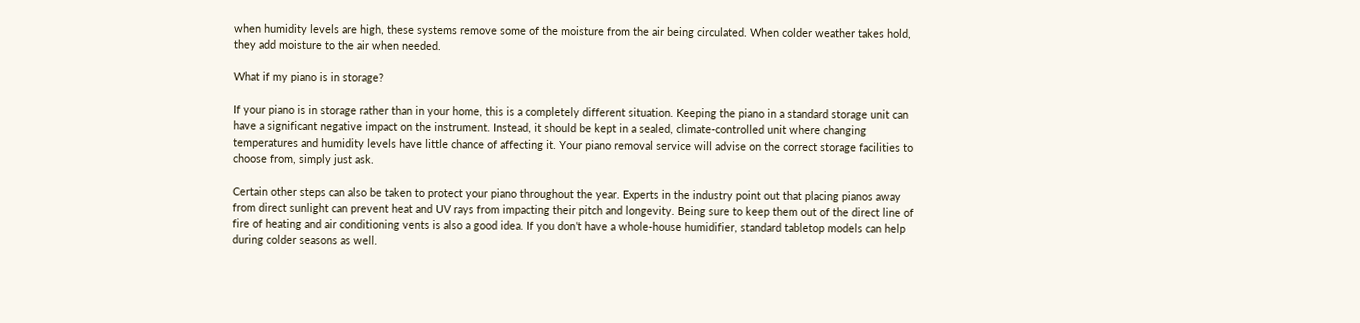when humidity levels are high, these systems remove some of the moisture from the air being circulated. When colder weather takes hold, they add moisture to the air when needed.

What if my piano is in storage?

If your piano is in storage rather than in your home, this is a completely different situation. Keeping the piano in a standard storage unit can have a significant negative impact on the instrument. Instead, it should be kept in a sealed, climate-controlled unit where changing temperatures and humidity levels have little chance of affecting it. Your piano removal service will advise on the correct storage facilities to choose from, simply just ask.

Certain other steps can also be taken to protect your piano throughout the year. Experts in the industry point out that placing pianos away from direct sunlight can prevent heat and UV rays from impacting their pitch and longevity. Being sure to keep them out of the direct line of fire of heating and air conditioning vents is also a good idea. If you don’t have a whole-house humidifier, standard tabletop models can help during colder seasons as well.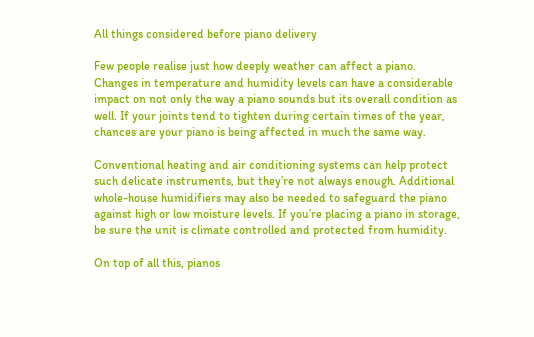All things considered before piano delivery

Few people realise just how deeply weather can affect a piano. Changes in temperature and humidity levels can have a considerable impact on not only the way a piano sounds but its overall condition as well. If your joints tend to tighten during certain times of the year, chances are your piano is being affected in much the same way.

Conventional heating and air conditioning systems can help protect such delicate instruments, but they’re not always enough. Additional whole-house humidifiers may also be needed to safeguard the piano against high or low moisture levels. If you’re placing a piano in storage, be sure the unit is climate controlled and protected from humidity.

On top of all this, pianos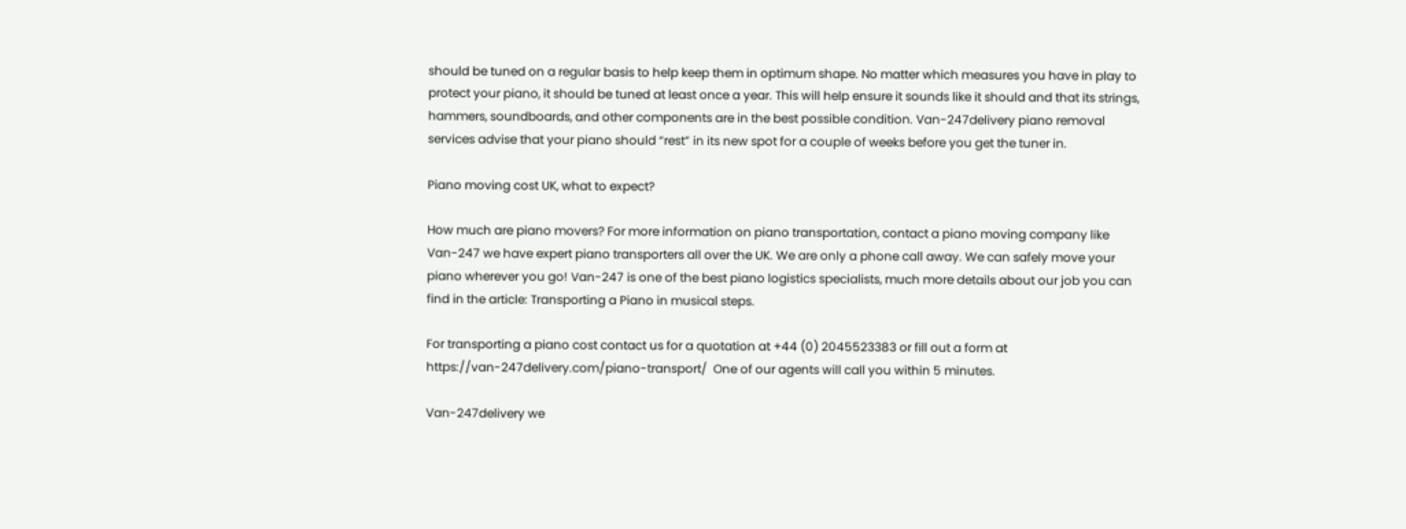should be tuned on a regular basis to help keep them in optimum shape. No matter which measures you have in play to protect your piano, it should be tuned at least once a year. This will help ensure it sounds like it should and that its strings, hammers, soundboards, and other components are in the best possible condition. Van-247delivery piano removal services advise that your piano should “rest” in its new spot for a couple of weeks before you get the tuner in.

Piano moving cost UK, what to expect?

How much are piano movers? For more information on piano transportation, contact a piano moving company like Van-247 we have expert piano transporters all over the UK. We are only a phone call away. We can safely move your piano wherever you go! Van-247 is one of the best piano logistics specialists, much more details about our job you can find in the article: Transporting a Piano in musical steps.

For transporting a piano cost contact us for a quotation at +44 (0) 2045523383 or fill out a form at https://van-247delivery.com/piano-transport/  One of our agents will call you within 5 minutes.

Van-247delivery we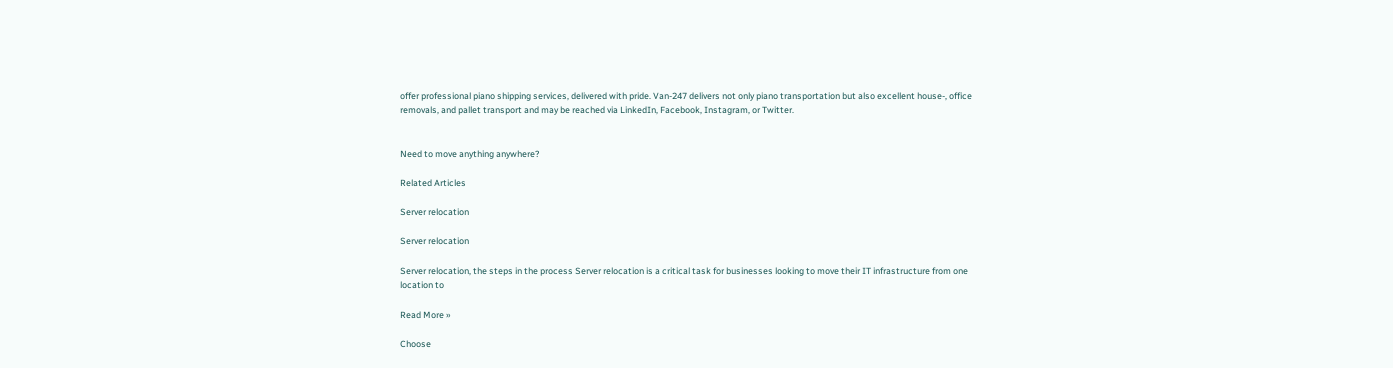offer professional piano shipping services, delivered with pride. Van-247 delivers not only piano transportation but also excellent house-, office removals, and pallet transport and may be reached via LinkedIn, Facebook, Instagram, or Twitter.


Need to move anything anywhere?

Related Articles

Server relocation

Server relocation

Server relocation, the steps in the process Server relocation is a critical task for businesses looking to move their IT infrastructure from one location to

Read More »

Choose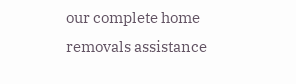our complete home removals assistance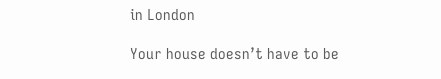in London

Your house doesn’t have to be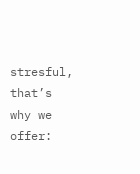stresful, that’s why we offer: